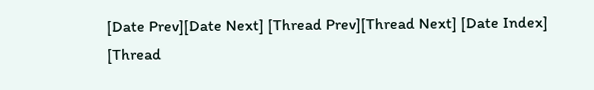[Date Prev][Date Next] [Thread Prev][Thread Next] [Date Index] [Thread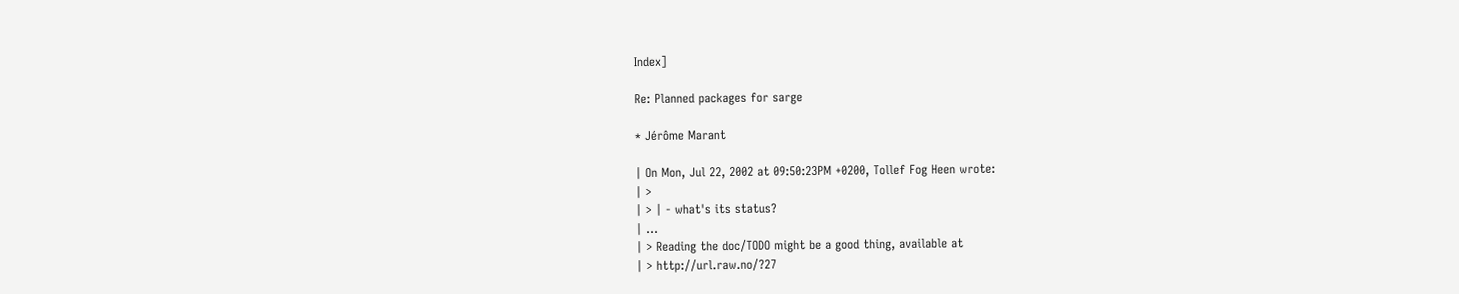Index]

Re: Planned packages for sarge

* Jérôme Marant

| On Mon, Jul 22, 2002 at 09:50:23PM +0200, Tollef Fog Heen wrote:
| >
| > | - what's its status?
| ...
| > Reading the doc/TODO might be a good thing, available at
| > http://url.raw.no/?27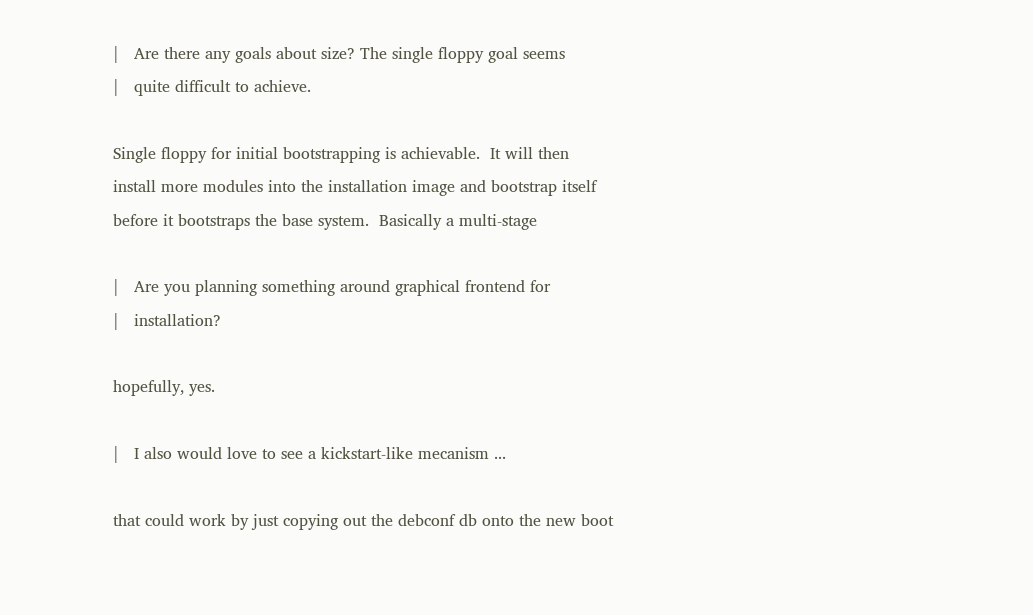|   Are there any goals about size? The single floppy goal seems
|   quite difficult to achieve.

Single floppy for initial bootstrapping is achievable.  It will then
install more modules into the installation image and bootstrap itself
before it bootstraps the base system.  Basically a multi-stage

|   Are you planning something around graphical frontend for
|   installation?

hopefully, yes.

|   I also would love to see a kickstart-like mecanism ...

that could work by just copying out the debconf db onto the new boot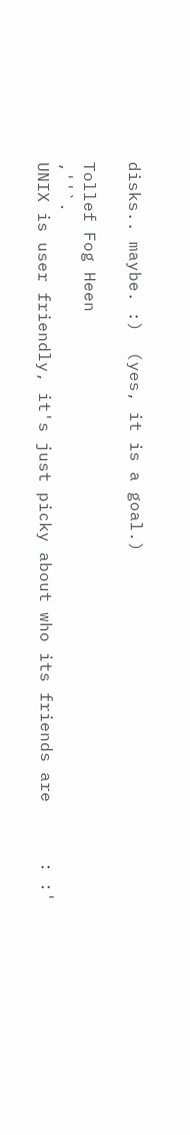disks.. maybe. :)  (yes, it is a goal.)

Tollef Fog Heen                                                        ,''`.
UNIX is user friendly, it's just picky about who its friends are      : :'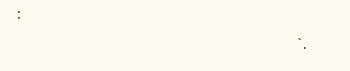:
                                                                      `.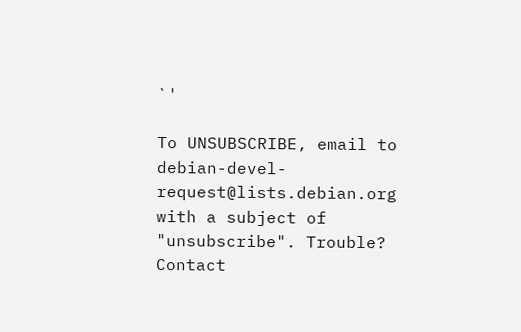`'

To UNSUBSCRIBE, email to debian-devel-request@lists.debian.org
with a subject of "unsubscribe". Trouble? Contact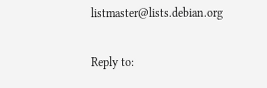listmaster@lists.debian.org

Reply to: